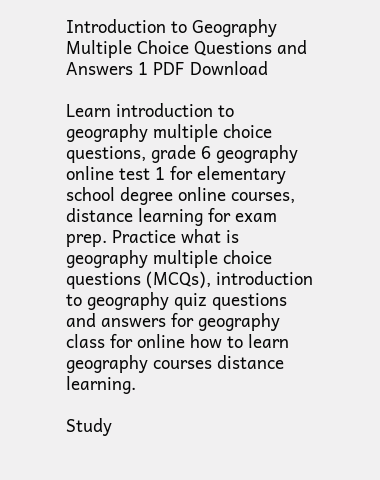Introduction to Geography Multiple Choice Questions and Answers 1 PDF Download

Learn introduction to geography multiple choice questions, grade 6 geography online test 1 for elementary school degree online courses, distance learning for exam prep. Practice what is geography multiple choice questions (MCQs), introduction to geography quiz questions and answers for geography class for online how to learn geography courses distance learning.

Study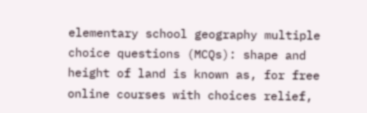elementary school geography multiple choice questions (MCQs): shape and height of land is known as, for free online courses with choices relief,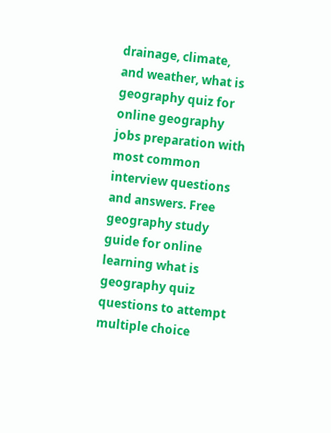drainage, climate, and weather, what is geography quiz for online geography jobs preparation with most common interview questions and answers. Free geography study guide for online learning what is geography quiz questions to attempt multiple choice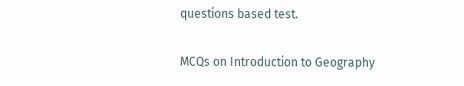questions based test.

MCQs on Introduction to Geography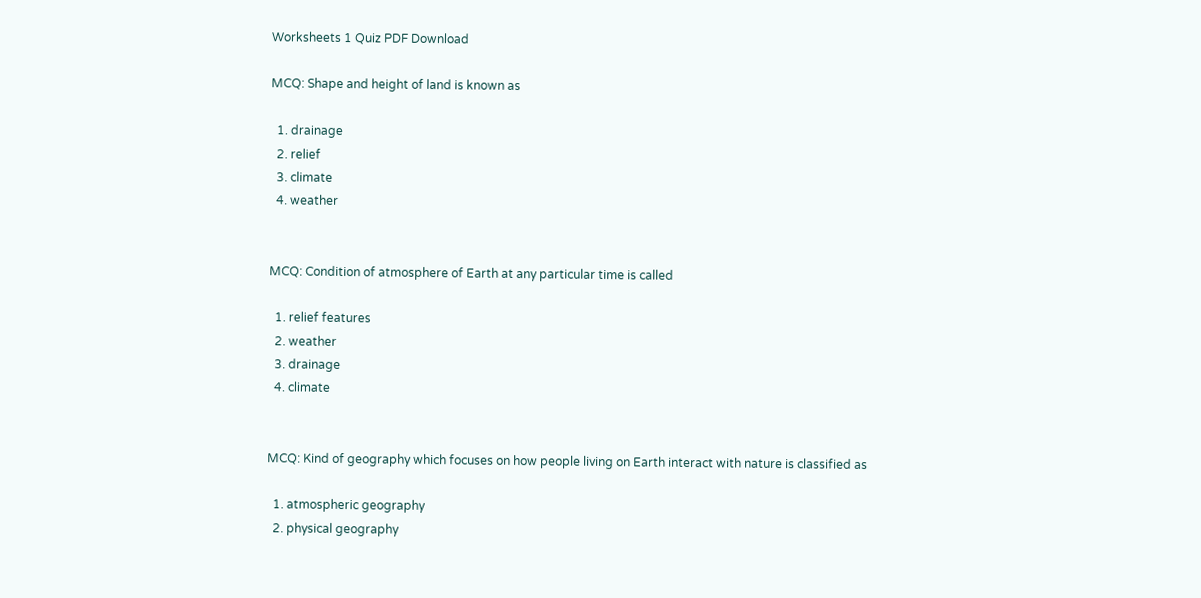Worksheets 1 Quiz PDF Download

MCQ: Shape and height of land is known as

  1. drainage
  2. relief
  3. climate
  4. weather


MCQ: Condition of atmosphere of Earth at any particular time is called

  1. relief features
  2. weather
  3. drainage
  4. climate


MCQ: Kind of geography which focuses on how people living on Earth interact with nature is classified as

  1. atmospheric geography
  2. physical geography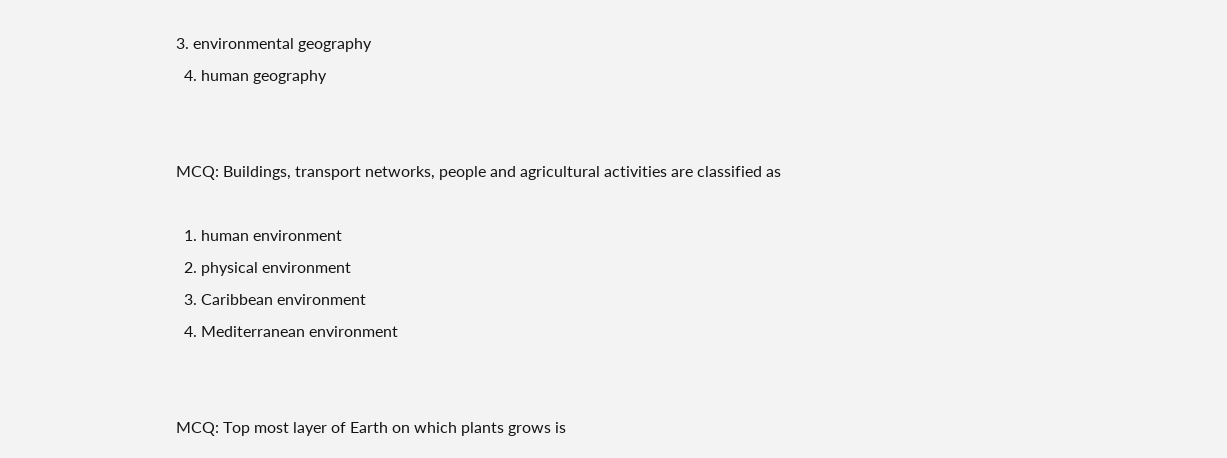3. environmental geography
  4. human geography


MCQ: Buildings, transport networks, people and agricultural activities are classified as

  1. human environment
  2. physical environment
  3. Caribbean environment
  4. Mediterranean environment


MCQ: Top most layer of Earth on which plants grows is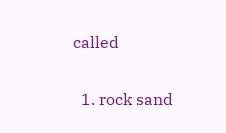called

  1. rock sand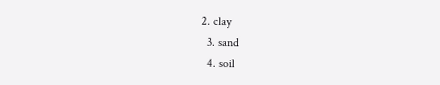2. clay
  3. sand
  4. soil